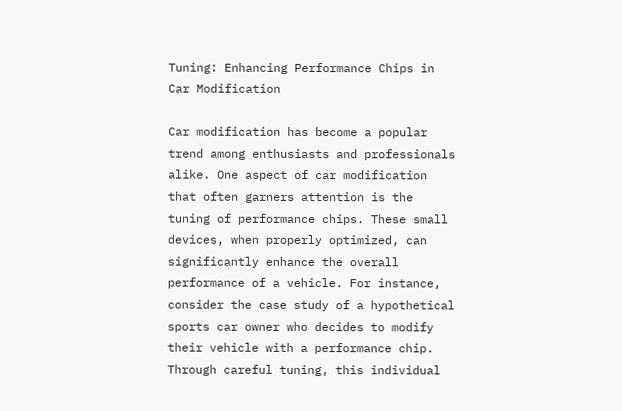Tuning: Enhancing Performance Chips in Car Modification

Car modification has become a popular trend among enthusiasts and professionals alike. One aspect of car modification that often garners attention is the tuning of performance chips. These small devices, when properly optimized, can significantly enhance the overall performance of a vehicle. For instance, consider the case study of a hypothetical sports car owner who decides to modify their vehicle with a performance chip. Through careful tuning, this individual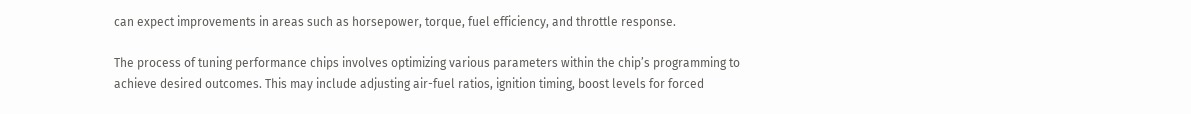can expect improvements in areas such as horsepower, torque, fuel efficiency, and throttle response.

The process of tuning performance chips involves optimizing various parameters within the chip’s programming to achieve desired outcomes. This may include adjusting air-fuel ratios, ignition timing, boost levels for forced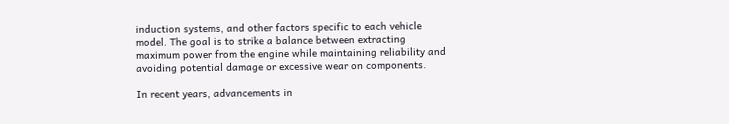induction systems, and other factors specific to each vehicle model. The goal is to strike a balance between extracting maximum power from the engine while maintaining reliability and avoiding potential damage or excessive wear on components.

In recent years, advancements in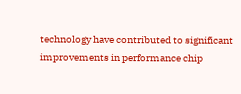technology have contributed to significant improvements in performance chip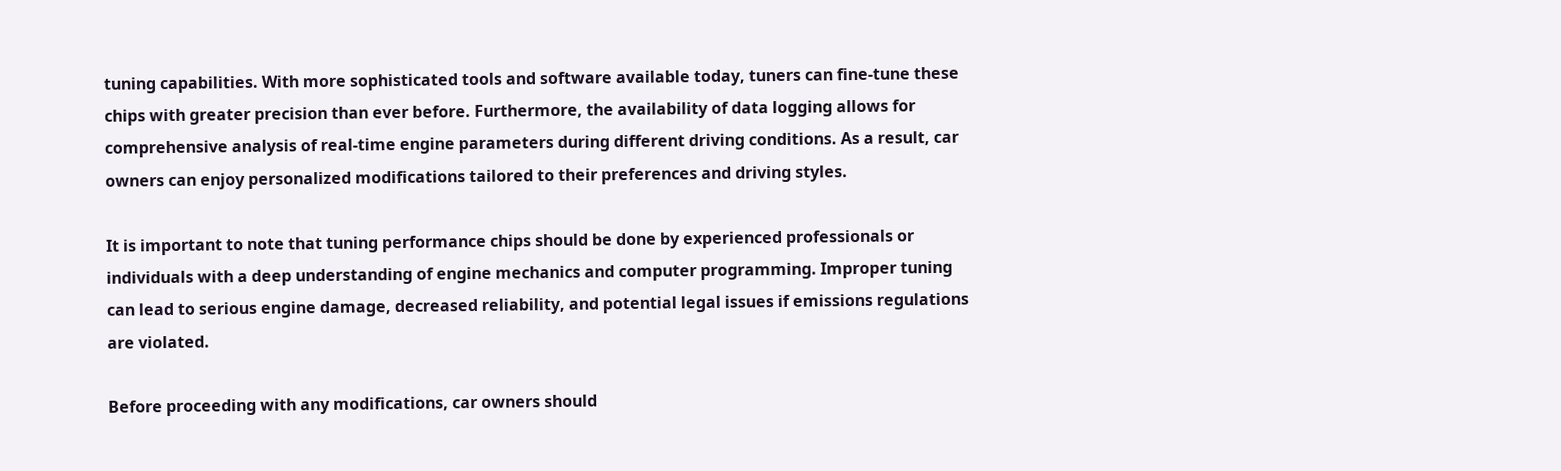tuning capabilities. With more sophisticated tools and software available today, tuners can fine-tune these chips with greater precision than ever before. Furthermore, the availability of data logging allows for comprehensive analysis of real-time engine parameters during different driving conditions. As a result, car owners can enjoy personalized modifications tailored to their preferences and driving styles.

It is important to note that tuning performance chips should be done by experienced professionals or individuals with a deep understanding of engine mechanics and computer programming. Improper tuning can lead to serious engine damage, decreased reliability, and potential legal issues if emissions regulations are violated.

Before proceeding with any modifications, car owners should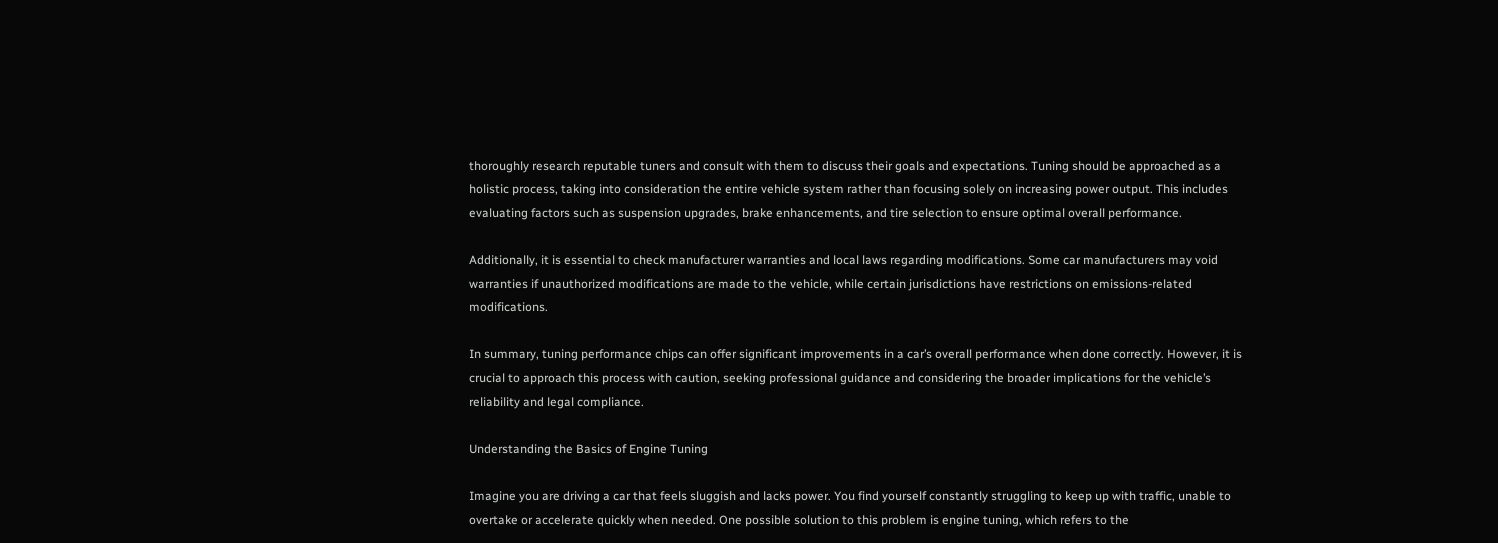thoroughly research reputable tuners and consult with them to discuss their goals and expectations. Tuning should be approached as a holistic process, taking into consideration the entire vehicle system rather than focusing solely on increasing power output. This includes evaluating factors such as suspension upgrades, brake enhancements, and tire selection to ensure optimal overall performance.

Additionally, it is essential to check manufacturer warranties and local laws regarding modifications. Some car manufacturers may void warranties if unauthorized modifications are made to the vehicle, while certain jurisdictions have restrictions on emissions-related modifications.

In summary, tuning performance chips can offer significant improvements in a car’s overall performance when done correctly. However, it is crucial to approach this process with caution, seeking professional guidance and considering the broader implications for the vehicle’s reliability and legal compliance.

Understanding the Basics of Engine Tuning

Imagine you are driving a car that feels sluggish and lacks power. You find yourself constantly struggling to keep up with traffic, unable to overtake or accelerate quickly when needed. One possible solution to this problem is engine tuning, which refers to the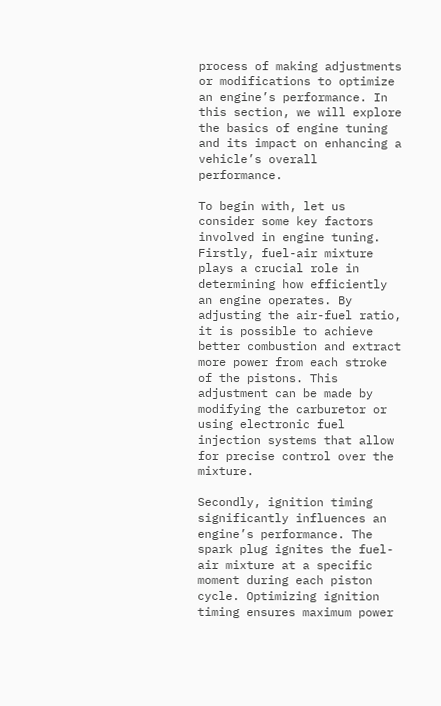process of making adjustments or modifications to optimize an engine’s performance. In this section, we will explore the basics of engine tuning and its impact on enhancing a vehicle’s overall performance.

To begin with, let us consider some key factors involved in engine tuning. Firstly, fuel-air mixture plays a crucial role in determining how efficiently an engine operates. By adjusting the air-fuel ratio, it is possible to achieve better combustion and extract more power from each stroke of the pistons. This adjustment can be made by modifying the carburetor or using electronic fuel injection systems that allow for precise control over the mixture.

Secondly, ignition timing significantly influences an engine’s performance. The spark plug ignites the fuel-air mixture at a specific moment during each piston cycle. Optimizing ignition timing ensures maximum power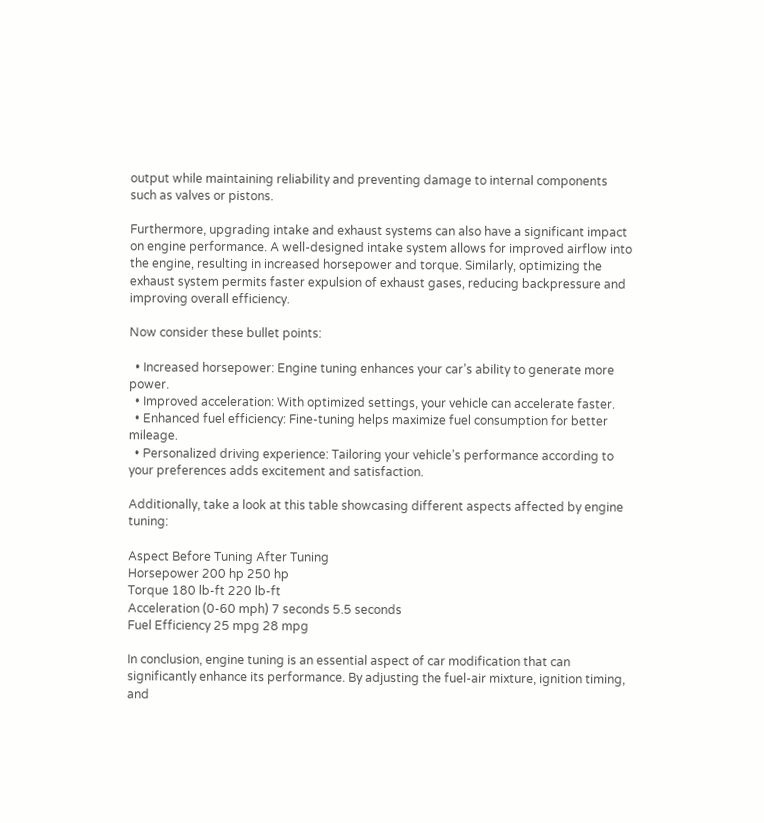output while maintaining reliability and preventing damage to internal components such as valves or pistons.

Furthermore, upgrading intake and exhaust systems can also have a significant impact on engine performance. A well-designed intake system allows for improved airflow into the engine, resulting in increased horsepower and torque. Similarly, optimizing the exhaust system permits faster expulsion of exhaust gases, reducing backpressure and improving overall efficiency.

Now consider these bullet points:

  • Increased horsepower: Engine tuning enhances your car’s ability to generate more power.
  • Improved acceleration: With optimized settings, your vehicle can accelerate faster.
  • Enhanced fuel efficiency: Fine-tuning helps maximize fuel consumption for better mileage.
  • Personalized driving experience: Tailoring your vehicle’s performance according to your preferences adds excitement and satisfaction.

Additionally, take a look at this table showcasing different aspects affected by engine tuning:

Aspect Before Tuning After Tuning
Horsepower 200 hp 250 hp
Torque 180 lb-ft 220 lb-ft
Acceleration (0-60 mph) 7 seconds 5.5 seconds
Fuel Efficiency 25 mpg 28 mpg

In conclusion, engine tuning is an essential aspect of car modification that can significantly enhance its performance. By adjusting the fuel-air mixture, ignition timing, and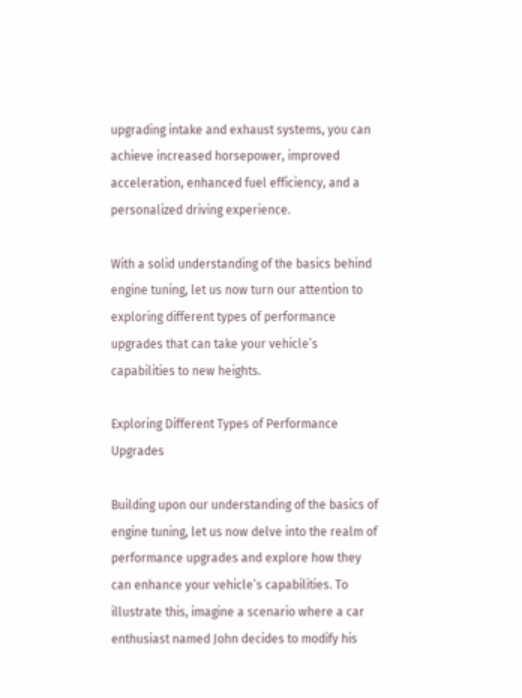upgrading intake and exhaust systems, you can achieve increased horsepower, improved acceleration, enhanced fuel efficiency, and a personalized driving experience.

With a solid understanding of the basics behind engine tuning, let us now turn our attention to exploring different types of performance upgrades that can take your vehicle’s capabilities to new heights.

Exploring Different Types of Performance Upgrades

Building upon our understanding of the basics of engine tuning, let us now delve into the realm of performance upgrades and explore how they can enhance your vehicle’s capabilities. To illustrate this, imagine a scenario where a car enthusiast named John decides to modify his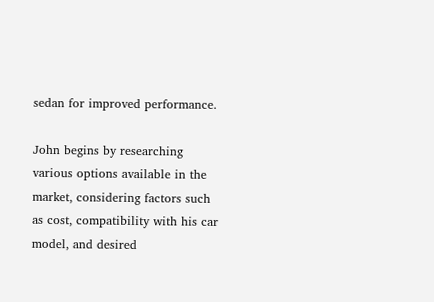sedan for improved performance.

John begins by researching various options available in the market, considering factors such as cost, compatibility with his car model, and desired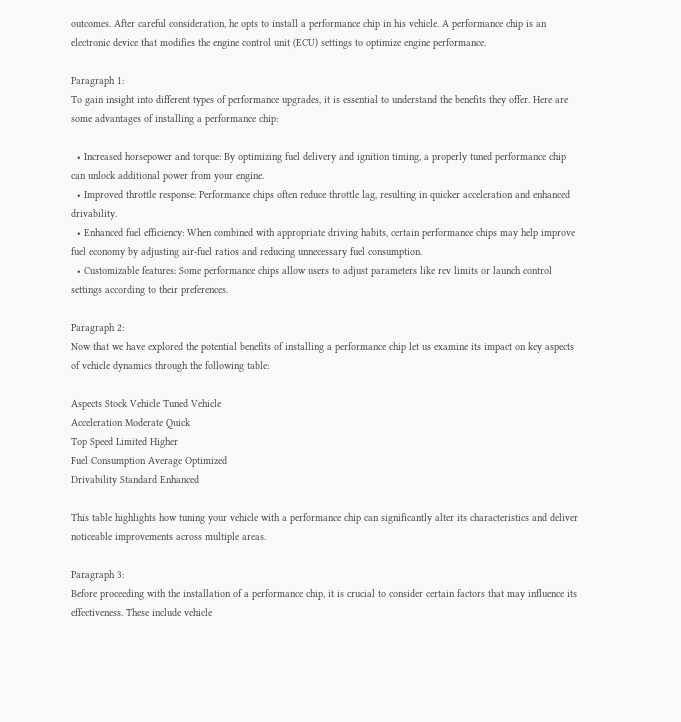outcomes. After careful consideration, he opts to install a performance chip in his vehicle. A performance chip is an electronic device that modifies the engine control unit (ECU) settings to optimize engine performance.

Paragraph 1:
To gain insight into different types of performance upgrades, it is essential to understand the benefits they offer. Here are some advantages of installing a performance chip:

  • Increased horsepower and torque: By optimizing fuel delivery and ignition timing, a properly tuned performance chip can unlock additional power from your engine.
  • Improved throttle response: Performance chips often reduce throttle lag, resulting in quicker acceleration and enhanced drivability.
  • Enhanced fuel efficiency: When combined with appropriate driving habits, certain performance chips may help improve fuel economy by adjusting air-fuel ratios and reducing unnecessary fuel consumption.
  • Customizable features: Some performance chips allow users to adjust parameters like rev limits or launch control settings according to their preferences.

Paragraph 2:
Now that we have explored the potential benefits of installing a performance chip let us examine its impact on key aspects of vehicle dynamics through the following table:

Aspects Stock Vehicle Tuned Vehicle
Acceleration Moderate Quick
Top Speed Limited Higher
Fuel Consumption Average Optimized
Drivability Standard Enhanced

This table highlights how tuning your vehicle with a performance chip can significantly alter its characteristics and deliver noticeable improvements across multiple areas.

Paragraph 3:
Before proceeding with the installation of a performance chip, it is crucial to consider certain factors that may influence its effectiveness. These include vehicle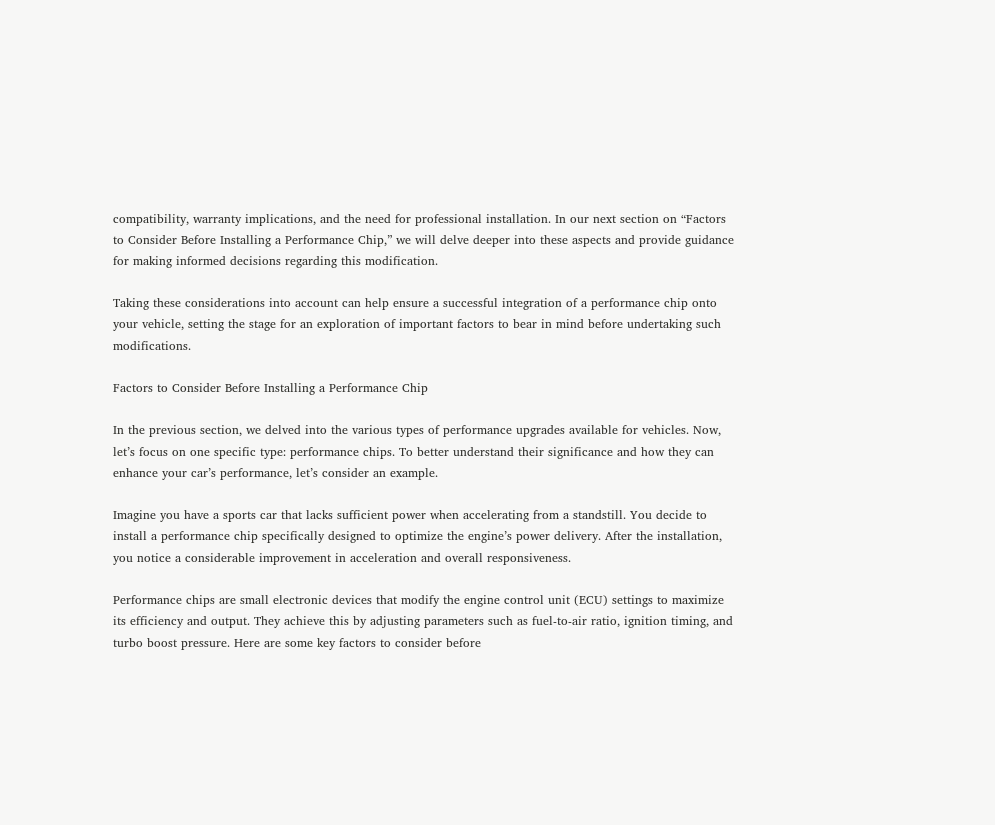compatibility, warranty implications, and the need for professional installation. In our next section on “Factors to Consider Before Installing a Performance Chip,” we will delve deeper into these aspects and provide guidance for making informed decisions regarding this modification.

Taking these considerations into account can help ensure a successful integration of a performance chip onto your vehicle, setting the stage for an exploration of important factors to bear in mind before undertaking such modifications.

Factors to Consider Before Installing a Performance Chip

In the previous section, we delved into the various types of performance upgrades available for vehicles. Now, let’s focus on one specific type: performance chips. To better understand their significance and how they can enhance your car’s performance, let’s consider an example.

Imagine you have a sports car that lacks sufficient power when accelerating from a standstill. You decide to install a performance chip specifically designed to optimize the engine’s power delivery. After the installation, you notice a considerable improvement in acceleration and overall responsiveness.

Performance chips are small electronic devices that modify the engine control unit (ECU) settings to maximize its efficiency and output. They achieve this by adjusting parameters such as fuel-to-air ratio, ignition timing, and turbo boost pressure. Here are some key factors to consider before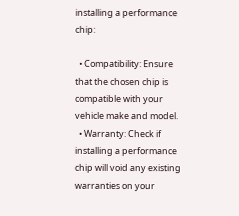installing a performance chip:

  • Compatibility: Ensure that the chosen chip is compatible with your vehicle make and model.
  • Warranty: Check if installing a performance chip will void any existing warranties on your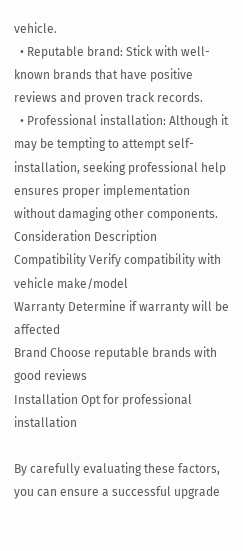vehicle.
  • Reputable brand: Stick with well-known brands that have positive reviews and proven track records.
  • Professional installation: Although it may be tempting to attempt self-installation, seeking professional help ensures proper implementation without damaging other components.
Consideration Description
Compatibility Verify compatibility with vehicle make/model
Warranty Determine if warranty will be affected
Brand Choose reputable brands with good reviews
Installation Opt for professional installation

By carefully evaluating these factors, you can ensure a successful upgrade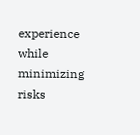experience while minimizing risks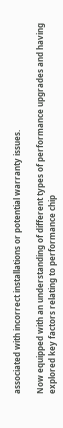associated with incorrect installations or potential warranty issues.

Now equipped with an understanding of different types of performance upgrades and having explored key factors relating to performance chip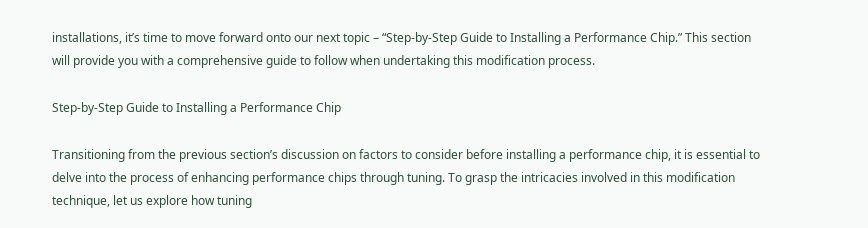installations, it’s time to move forward onto our next topic – “Step-by-Step Guide to Installing a Performance Chip.” This section will provide you with a comprehensive guide to follow when undertaking this modification process.

Step-by-Step Guide to Installing a Performance Chip

Transitioning from the previous section’s discussion on factors to consider before installing a performance chip, it is essential to delve into the process of enhancing performance chips through tuning. To grasp the intricacies involved in this modification technique, let us explore how tuning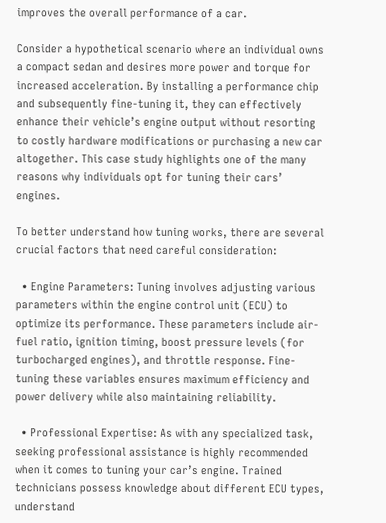improves the overall performance of a car.

Consider a hypothetical scenario where an individual owns a compact sedan and desires more power and torque for increased acceleration. By installing a performance chip and subsequently fine-tuning it, they can effectively enhance their vehicle’s engine output without resorting to costly hardware modifications or purchasing a new car altogether. This case study highlights one of the many reasons why individuals opt for tuning their cars’ engines.

To better understand how tuning works, there are several crucial factors that need careful consideration:

  • Engine Parameters: Tuning involves adjusting various parameters within the engine control unit (ECU) to optimize its performance. These parameters include air-fuel ratio, ignition timing, boost pressure levels (for turbocharged engines), and throttle response. Fine-tuning these variables ensures maximum efficiency and power delivery while also maintaining reliability.

  • Professional Expertise: As with any specialized task, seeking professional assistance is highly recommended when it comes to tuning your car’s engine. Trained technicians possess knowledge about different ECU types, understand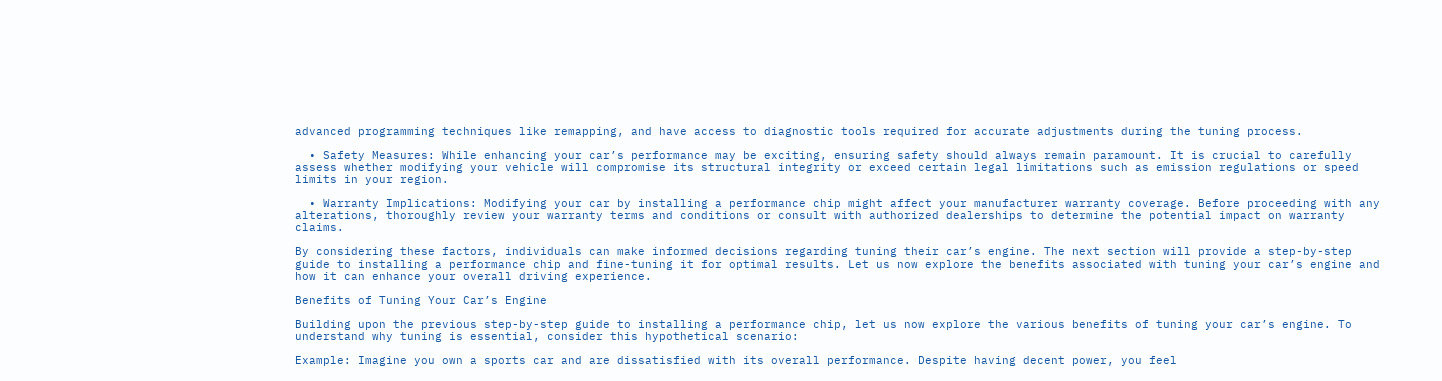advanced programming techniques like remapping, and have access to diagnostic tools required for accurate adjustments during the tuning process.

  • Safety Measures: While enhancing your car’s performance may be exciting, ensuring safety should always remain paramount. It is crucial to carefully assess whether modifying your vehicle will compromise its structural integrity or exceed certain legal limitations such as emission regulations or speed limits in your region.

  • Warranty Implications: Modifying your car by installing a performance chip might affect your manufacturer warranty coverage. Before proceeding with any alterations, thoroughly review your warranty terms and conditions or consult with authorized dealerships to determine the potential impact on warranty claims.

By considering these factors, individuals can make informed decisions regarding tuning their car’s engine. The next section will provide a step-by-step guide to installing a performance chip and fine-tuning it for optimal results. Let us now explore the benefits associated with tuning your car’s engine and how it can enhance your overall driving experience.

Benefits of Tuning Your Car’s Engine

Building upon the previous step-by-step guide to installing a performance chip, let us now explore the various benefits of tuning your car’s engine. To understand why tuning is essential, consider this hypothetical scenario:

Example: Imagine you own a sports car and are dissatisfied with its overall performance. Despite having decent power, you feel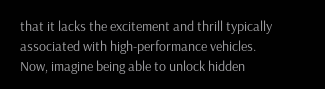that it lacks the excitement and thrill typically associated with high-performance vehicles. Now, imagine being able to unlock hidden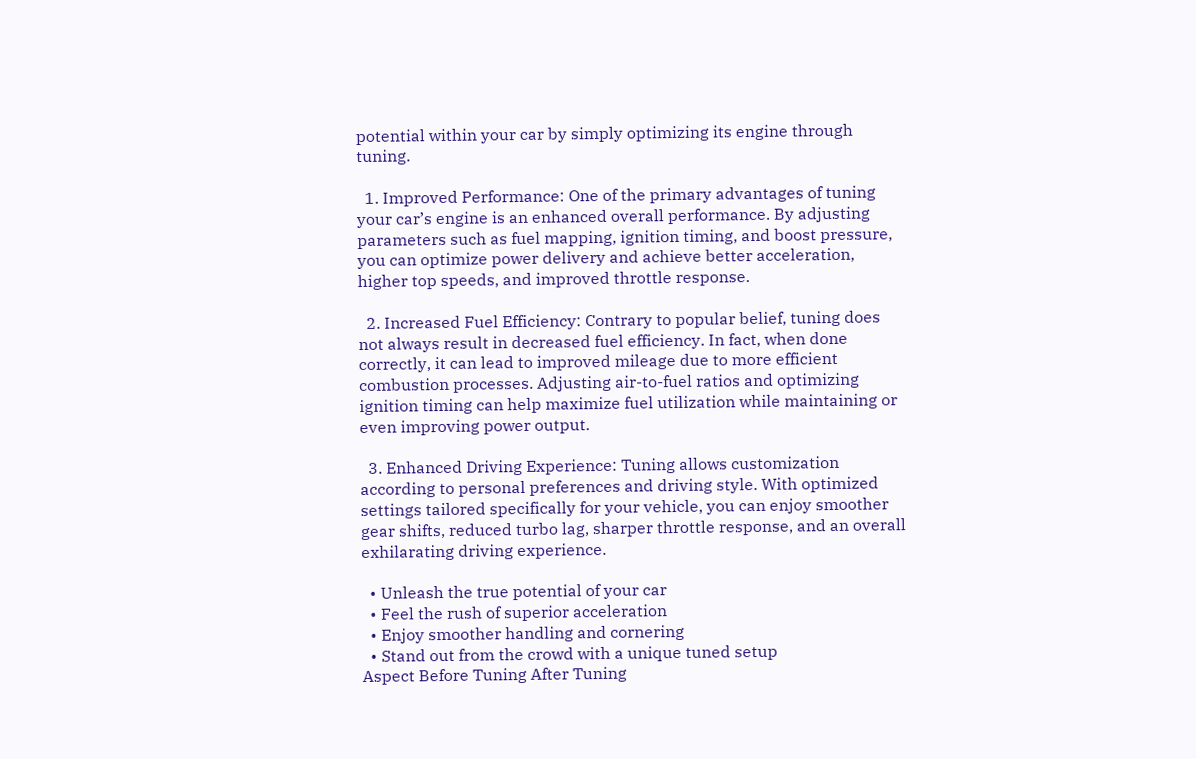potential within your car by simply optimizing its engine through tuning.

  1. Improved Performance: One of the primary advantages of tuning your car’s engine is an enhanced overall performance. By adjusting parameters such as fuel mapping, ignition timing, and boost pressure, you can optimize power delivery and achieve better acceleration, higher top speeds, and improved throttle response.

  2. Increased Fuel Efficiency: Contrary to popular belief, tuning does not always result in decreased fuel efficiency. In fact, when done correctly, it can lead to improved mileage due to more efficient combustion processes. Adjusting air-to-fuel ratios and optimizing ignition timing can help maximize fuel utilization while maintaining or even improving power output.

  3. Enhanced Driving Experience: Tuning allows customization according to personal preferences and driving style. With optimized settings tailored specifically for your vehicle, you can enjoy smoother gear shifts, reduced turbo lag, sharper throttle response, and an overall exhilarating driving experience.

  • Unleash the true potential of your car
  • Feel the rush of superior acceleration
  • Enjoy smoother handling and cornering
  • Stand out from the crowd with a unique tuned setup
Aspect Before Tuning After Tuning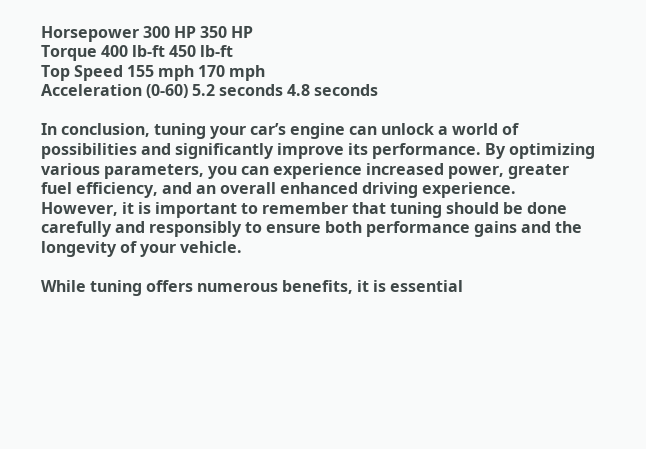Horsepower 300 HP 350 HP
Torque 400 lb-ft 450 lb-ft
Top Speed 155 mph 170 mph
Acceleration (0-60) 5.2 seconds 4.8 seconds

In conclusion, tuning your car’s engine can unlock a world of possibilities and significantly improve its performance. By optimizing various parameters, you can experience increased power, greater fuel efficiency, and an overall enhanced driving experience. However, it is important to remember that tuning should be done carefully and responsibly to ensure both performance gains and the longevity of your vehicle.

While tuning offers numerous benefits, it is essential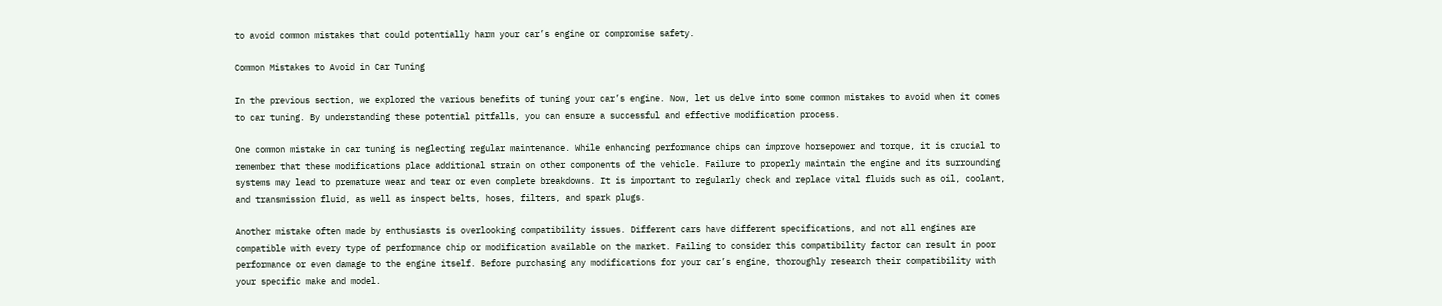to avoid common mistakes that could potentially harm your car’s engine or compromise safety.

Common Mistakes to Avoid in Car Tuning

In the previous section, we explored the various benefits of tuning your car’s engine. Now, let us delve into some common mistakes to avoid when it comes to car tuning. By understanding these potential pitfalls, you can ensure a successful and effective modification process.

One common mistake in car tuning is neglecting regular maintenance. While enhancing performance chips can improve horsepower and torque, it is crucial to remember that these modifications place additional strain on other components of the vehicle. Failure to properly maintain the engine and its surrounding systems may lead to premature wear and tear or even complete breakdowns. It is important to regularly check and replace vital fluids such as oil, coolant, and transmission fluid, as well as inspect belts, hoses, filters, and spark plugs.

Another mistake often made by enthusiasts is overlooking compatibility issues. Different cars have different specifications, and not all engines are compatible with every type of performance chip or modification available on the market. Failing to consider this compatibility factor can result in poor performance or even damage to the engine itself. Before purchasing any modifications for your car’s engine, thoroughly research their compatibility with your specific make and model.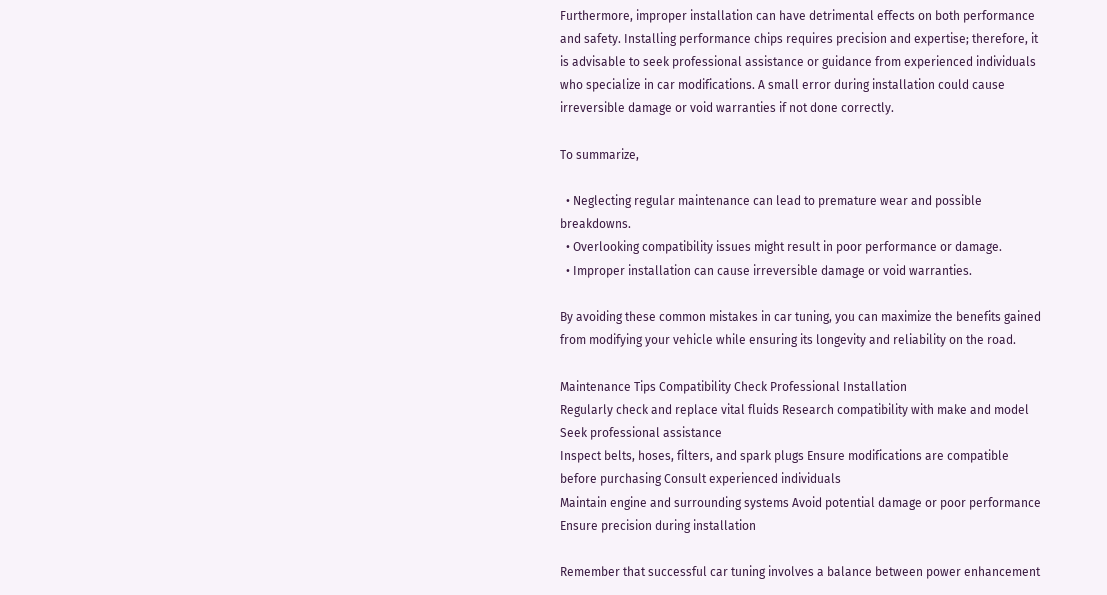Furthermore, improper installation can have detrimental effects on both performance and safety. Installing performance chips requires precision and expertise; therefore, it is advisable to seek professional assistance or guidance from experienced individuals who specialize in car modifications. A small error during installation could cause irreversible damage or void warranties if not done correctly.

To summarize,

  • Neglecting regular maintenance can lead to premature wear and possible breakdowns.
  • Overlooking compatibility issues might result in poor performance or damage.
  • Improper installation can cause irreversible damage or void warranties.

By avoiding these common mistakes in car tuning, you can maximize the benefits gained from modifying your vehicle while ensuring its longevity and reliability on the road.

Maintenance Tips Compatibility Check Professional Installation
Regularly check and replace vital fluids Research compatibility with make and model Seek professional assistance
Inspect belts, hoses, filters, and spark plugs Ensure modifications are compatible before purchasing Consult experienced individuals
Maintain engine and surrounding systems Avoid potential damage or poor performance Ensure precision during installation

Remember that successful car tuning involves a balance between power enhancement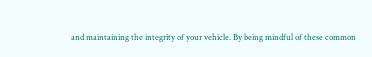and maintaining the integrity of your vehicle. By being mindful of these common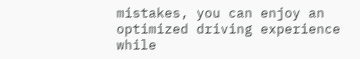mistakes, you can enjoy an optimized driving experience while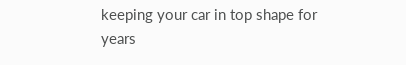keeping your car in top shape for years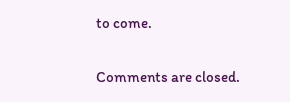to come.

Comments are closed.